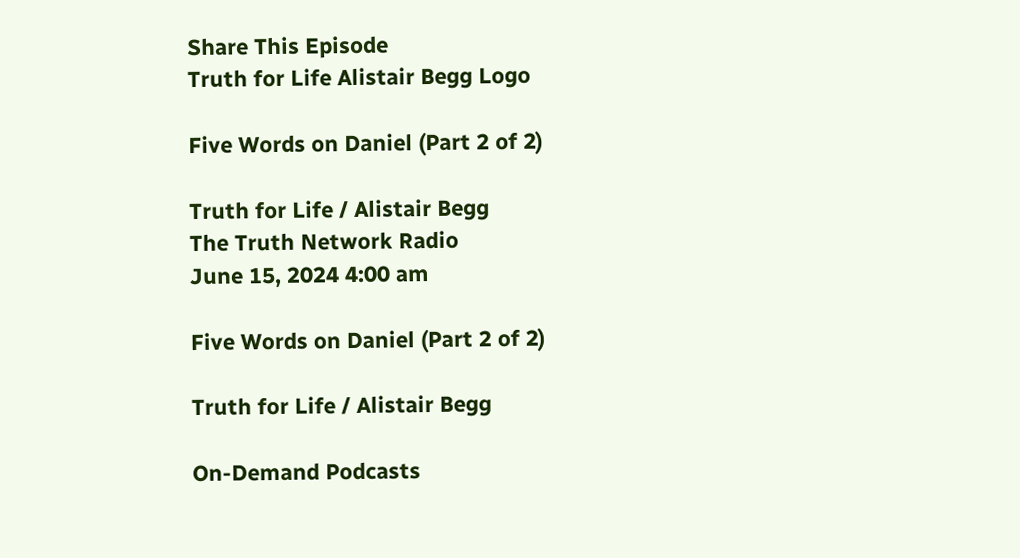Share This Episode
Truth for Life Alistair Begg Logo

Five Words on Daniel (Part 2 of 2)

Truth for Life / Alistair Begg
The Truth Network Radio
June 15, 2024 4:00 am

Five Words on Daniel (Part 2 of 2)

Truth for Life / Alistair Begg

On-Demand Podcasts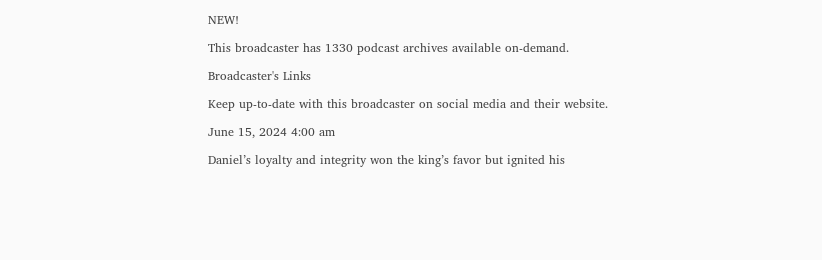NEW!

This broadcaster has 1330 podcast archives available on-demand.

Broadcaster's Links

Keep up-to-date with this broadcaster on social media and their website.

June 15, 2024 4:00 am

Daniel’s loyalty and integrity won the king’s favor but ignited his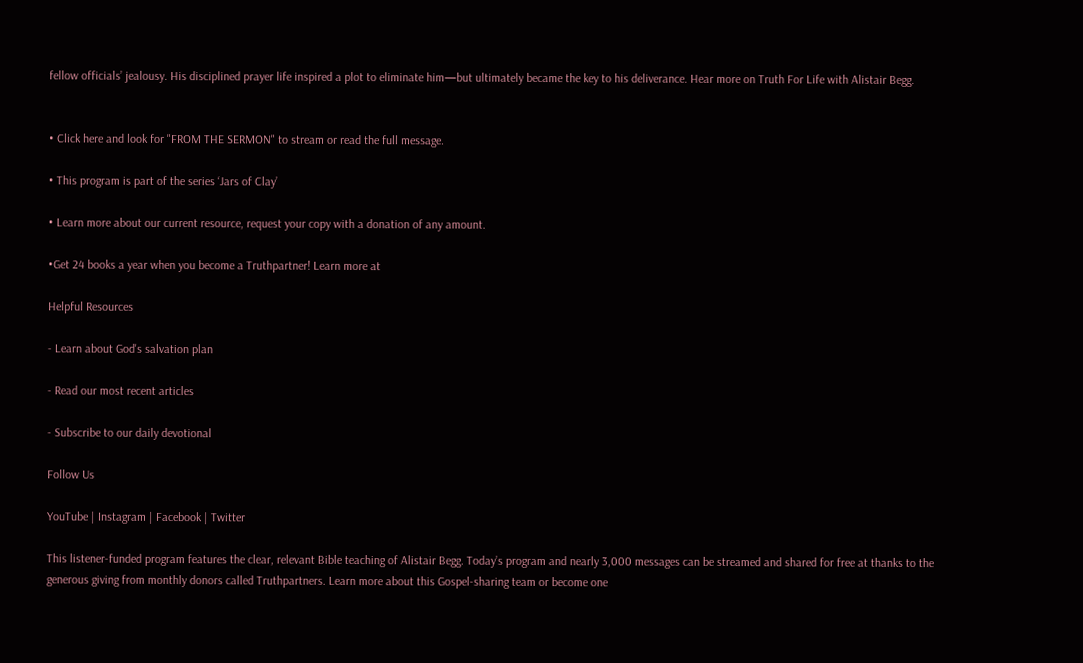fellow officials’ jealousy. His disciplined prayer life inspired a plot to eliminate him—but ultimately became the key to his deliverance. Hear more on Truth For Life with Alistair Begg.


• Click here and look for "FROM THE SERMON" to stream or read the full message.

• This program is part of the series ‘Jars of Clay’

• Learn more about our current resource, request your copy with a donation of any amount.

•Get 24 books a year when you become a Truthpartner! Learn more at

Helpful Resources

- Learn about God's salvation plan

- Read our most recent articles

- Subscribe to our daily devotional

Follow Us

YouTube | Instagram | Facebook | Twitter

This listener-funded program features the clear, relevant Bible teaching of Alistair Begg. Today’s program and nearly 3,000 messages can be streamed and shared for free at thanks to the generous giving from monthly donors called Truthpartners. Learn more about this Gospel-sharing team or become one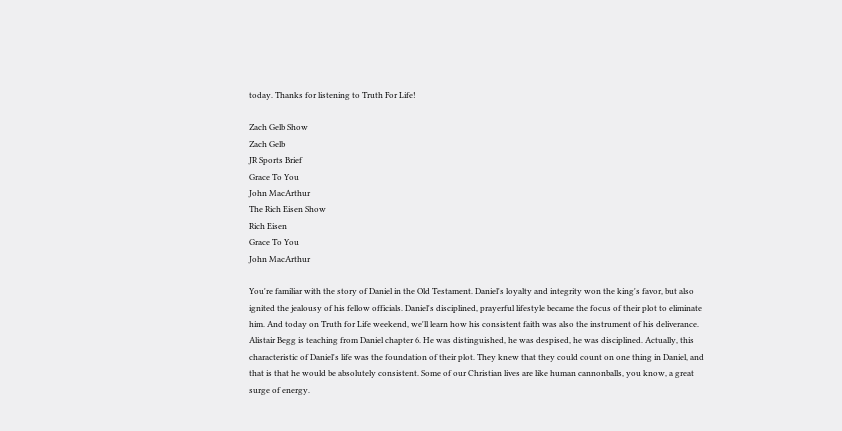today. Thanks for listening to Truth For Life!

Zach Gelb Show
Zach Gelb
JR Sports Brief
Grace To You
John MacArthur
The Rich Eisen Show
Rich Eisen
Grace To You
John MacArthur

You're familiar with the story of Daniel in the Old Testament. Daniel's loyalty and integrity won the king's favor, but also ignited the jealousy of his fellow officials. Daniel's disciplined, prayerful lifestyle became the focus of their plot to eliminate him. And today on Truth for Life weekend, we'll learn how his consistent faith was also the instrument of his deliverance. Alistair Begg is teaching from Daniel chapter 6. He was distinguished, he was despised, he was disciplined. Actually, this characteristic of Daniel's life was the foundation of their plot. They knew that they could count on one thing in Daniel, and that is that he would be absolutely consistent. Some of our Christian lives are like human cannonballs, you know, a great surge of energy.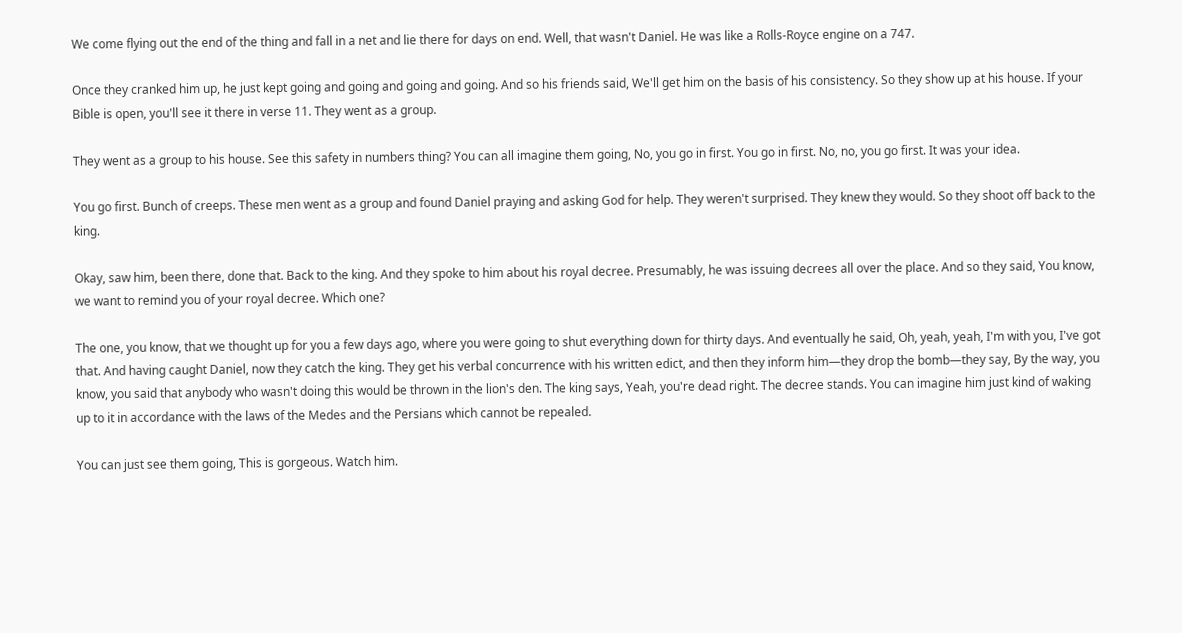We come flying out the end of the thing and fall in a net and lie there for days on end. Well, that wasn't Daniel. He was like a Rolls-Royce engine on a 747.

Once they cranked him up, he just kept going and going and going and going. And so his friends said, We'll get him on the basis of his consistency. So they show up at his house. If your Bible is open, you'll see it there in verse 11. They went as a group.

They went as a group to his house. See this safety in numbers thing? You can all imagine them going, No, you go in first. You go in first. No, no, you go first. It was your idea.

You go first. Bunch of creeps. These men went as a group and found Daniel praying and asking God for help. They weren't surprised. They knew they would. So they shoot off back to the king.

Okay, saw him, been there, done that. Back to the king. And they spoke to him about his royal decree. Presumably, he was issuing decrees all over the place. And so they said, You know, we want to remind you of your royal decree. Which one?

The one, you know, that we thought up for you a few days ago, where you were going to shut everything down for thirty days. And eventually he said, Oh, yeah, yeah, I'm with you, I've got that. And having caught Daniel, now they catch the king. They get his verbal concurrence with his written edict, and then they inform him—they drop the bomb—they say, By the way, you know, you said that anybody who wasn't doing this would be thrown in the lion's den. The king says, Yeah, you're dead right. The decree stands. You can imagine him just kind of waking up to it in accordance with the laws of the Medes and the Persians which cannot be repealed.

You can just see them going, This is gorgeous. Watch him.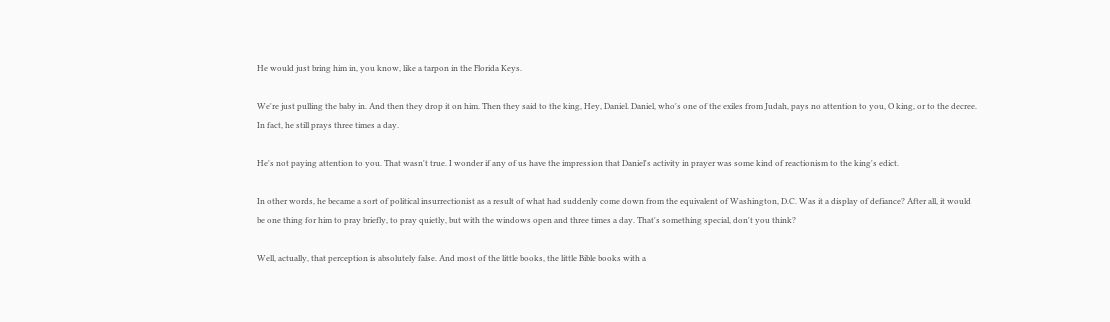He would just bring him in, you know, like a tarpon in the Florida Keys.

We're just pulling the baby in. And then they drop it on him. Then they said to the king, Hey, Daniel. Daniel, who's one of the exiles from Judah, pays no attention to you, O king, or to the decree. In fact, he still prays three times a day.

He's not paying attention to you. That wasn't true. I wonder if any of us have the impression that Daniel's activity in prayer was some kind of reactionism to the king's edict.

In other words, he became a sort of political insurrectionist as a result of what had suddenly come down from the equivalent of Washington, D.C. Was it a display of defiance? After all, it would be one thing for him to pray briefly, to pray quietly, but with the windows open and three times a day. That's something special, don't you think?

Well, actually, that perception is absolutely false. And most of the little books, the little Bible books with a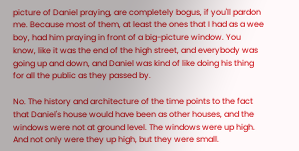picture of Daniel praying, are completely bogus, if you'll pardon me. Because most of them, at least the ones that I had as a wee boy, had him praying in front of a big-picture window. You know, like it was the end of the high street, and everybody was going up and down, and Daniel was kind of like doing his thing for all the public as they passed by.

No. The history and architecture of the time points to the fact that Daniel's house would have been as other houses, and the windows were not at ground level. The windows were up high. And not only were they up high, but they were small.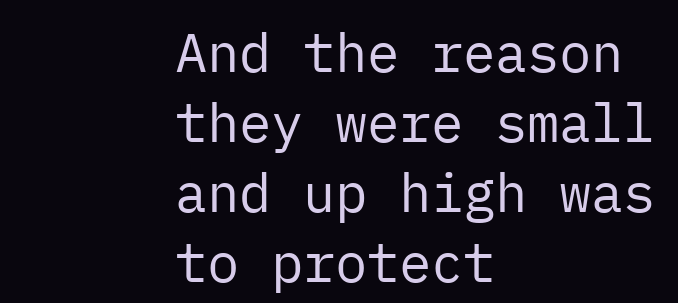And the reason they were small and up high was to protect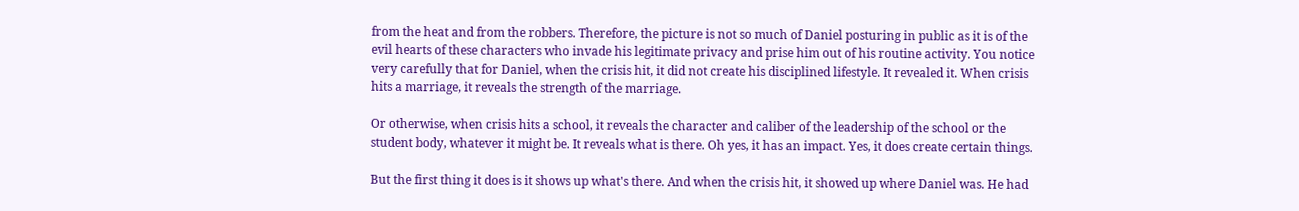from the heat and from the robbers. Therefore, the picture is not so much of Daniel posturing in public as it is of the evil hearts of these characters who invade his legitimate privacy and prise him out of his routine activity. You notice very carefully that for Daniel, when the crisis hit, it did not create his disciplined lifestyle. It revealed it. When crisis hits a marriage, it reveals the strength of the marriage.

Or otherwise, when crisis hits a school, it reveals the character and caliber of the leadership of the school or the student body, whatever it might be. It reveals what is there. Oh yes, it has an impact. Yes, it does create certain things.

But the first thing it does is it shows up what's there. And when the crisis hit, it showed up where Daniel was. He had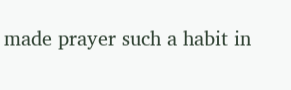made prayer such a habit in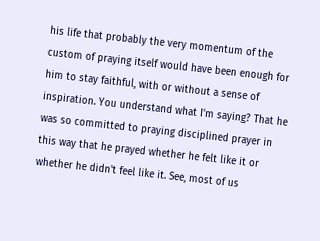his life that probably the very momentum of the custom of praying itself would have been enough for him to stay faithful, with or without a sense of inspiration. You understand what I'm saying? That he was so committed to praying disciplined prayer in this way that he prayed whether he felt like it or whether he didn't feel like it. See, most of us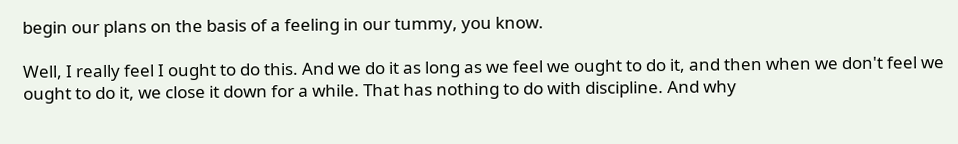begin our plans on the basis of a feeling in our tummy, you know.

Well, I really feel I ought to do this. And we do it as long as we feel we ought to do it, and then when we don't feel we ought to do it, we close it down for a while. That has nothing to do with discipline. And why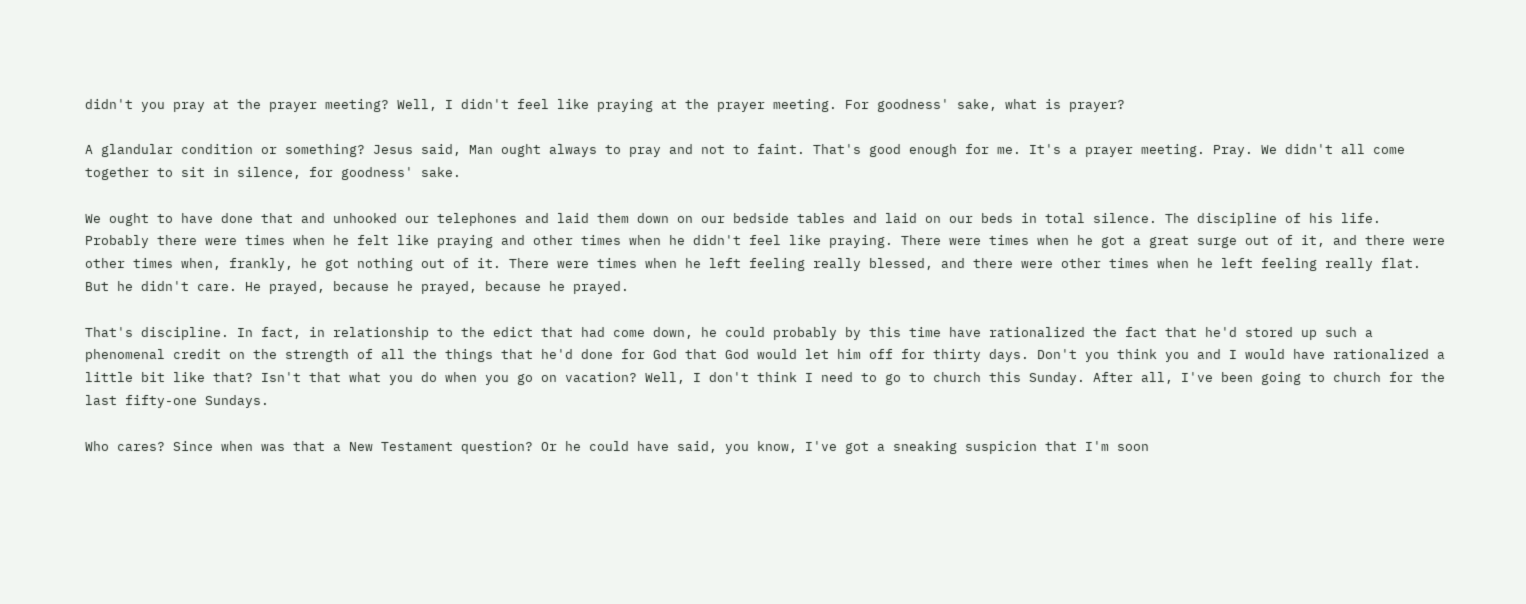didn't you pray at the prayer meeting? Well, I didn't feel like praying at the prayer meeting. For goodness' sake, what is prayer?

A glandular condition or something? Jesus said, Man ought always to pray and not to faint. That's good enough for me. It's a prayer meeting. Pray. We didn't all come together to sit in silence, for goodness' sake.

We ought to have done that and unhooked our telephones and laid them down on our bedside tables and laid on our beds in total silence. The discipline of his life. Probably there were times when he felt like praying and other times when he didn't feel like praying. There were times when he got a great surge out of it, and there were other times when, frankly, he got nothing out of it. There were times when he left feeling really blessed, and there were other times when he left feeling really flat. But he didn't care. He prayed, because he prayed, because he prayed.

That's discipline. In fact, in relationship to the edict that had come down, he could probably by this time have rationalized the fact that he'd stored up such a phenomenal credit on the strength of all the things that he'd done for God that God would let him off for thirty days. Don't you think you and I would have rationalized a little bit like that? Isn't that what you do when you go on vacation? Well, I don't think I need to go to church this Sunday. After all, I've been going to church for the last fifty-one Sundays.

Who cares? Since when was that a New Testament question? Or he could have said, you know, I've got a sneaking suspicion that I'm soon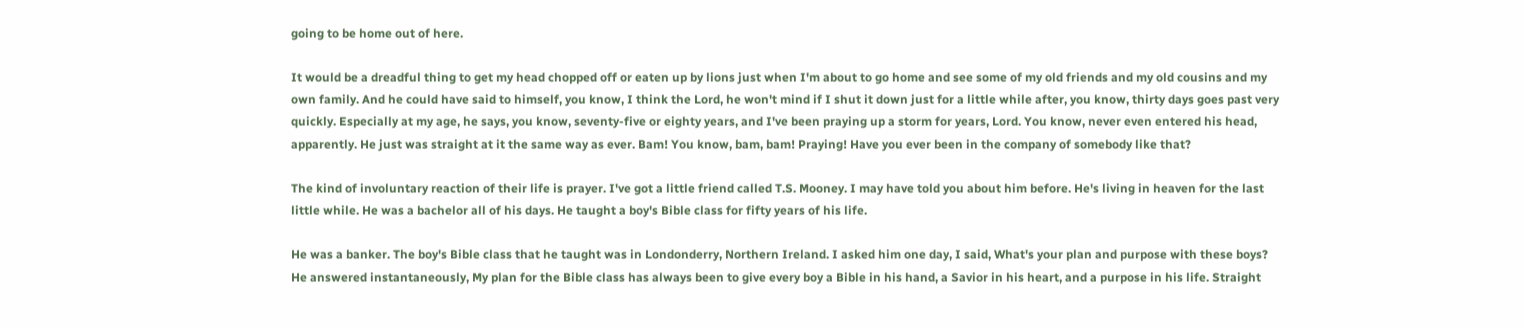going to be home out of here.

It would be a dreadful thing to get my head chopped off or eaten up by lions just when I'm about to go home and see some of my old friends and my old cousins and my own family. And he could have said to himself, you know, I think the Lord, he won't mind if I shut it down just for a little while after, you know, thirty days goes past very quickly. Especially at my age, he says, you know, seventy-five or eighty years, and I've been praying up a storm for years, Lord. You know, never even entered his head, apparently. He just was straight at it the same way as ever. Bam! You know, bam, bam! Praying! Have you ever been in the company of somebody like that?

The kind of involuntary reaction of their life is prayer. I've got a little friend called T.S. Mooney. I may have told you about him before. He's living in heaven for the last little while. He was a bachelor all of his days. He taught a boy's Bible class for fifty years of his life.

He was a banker. The boy's Bible class that he taught was in Londonderry, Northern Ireland. I asked him one day, I said, What's your plan and purpose with these boys? He answered instantaneously, My plan for the Bible class has always been to give every boy a Bible in his hand, a Savior in his heart, and a purpose in his life. Straight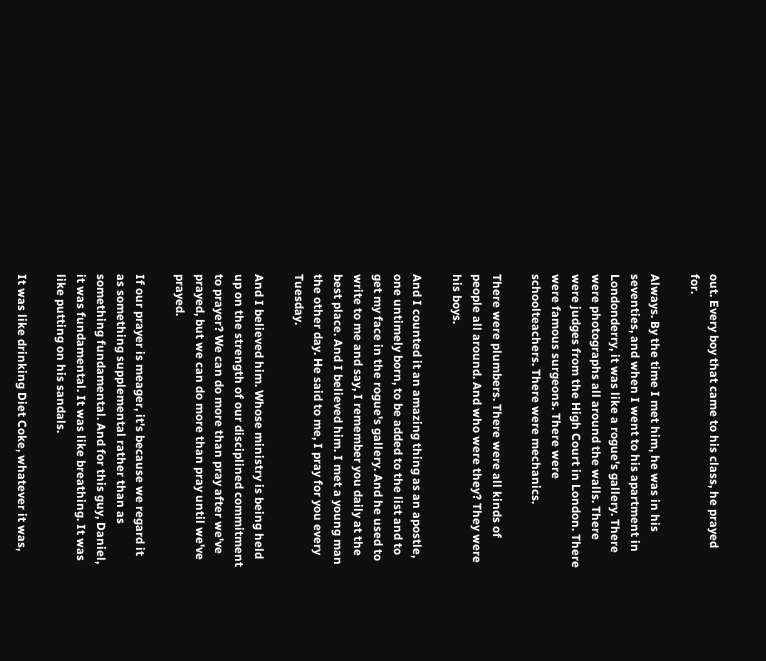out. Every boy that came to his class, he prayed for.

Always. By the time I met him, he was in his seventies, and when I went to his apartment in Londonderry, it was like a rogue's gallery. There were photographs all around the walls. There were judges from the High Court in London. There were famous surgeons. There were schoolteachers. There were mechanics.

There were plumbers. There were all kinds of people all around. And who were they? They were his boys.

And I counted it an amazing thing as an apostle, one untimely born, to be added to the list and to get my face in the rogue's gallery. And he used to write to me and say, I remember you daily at the best place. And I believed him. I met a young man the other day. He said to me, I pray for you every Tuesday.

And I believed him. Whose ministry is being held up on the strength of our disciplined commitment to prayer? We can do more than pray after we've prayed, but we can do more than pray until we've prayed.

If our prayer is meager, it's because we regard it as something supplemental rather than as something fundamental. And for this guy, Daniel, it was fundamental. It was like breathing. It was like putting on his sandals.

It was like drinking Diet Coke, whatever it was,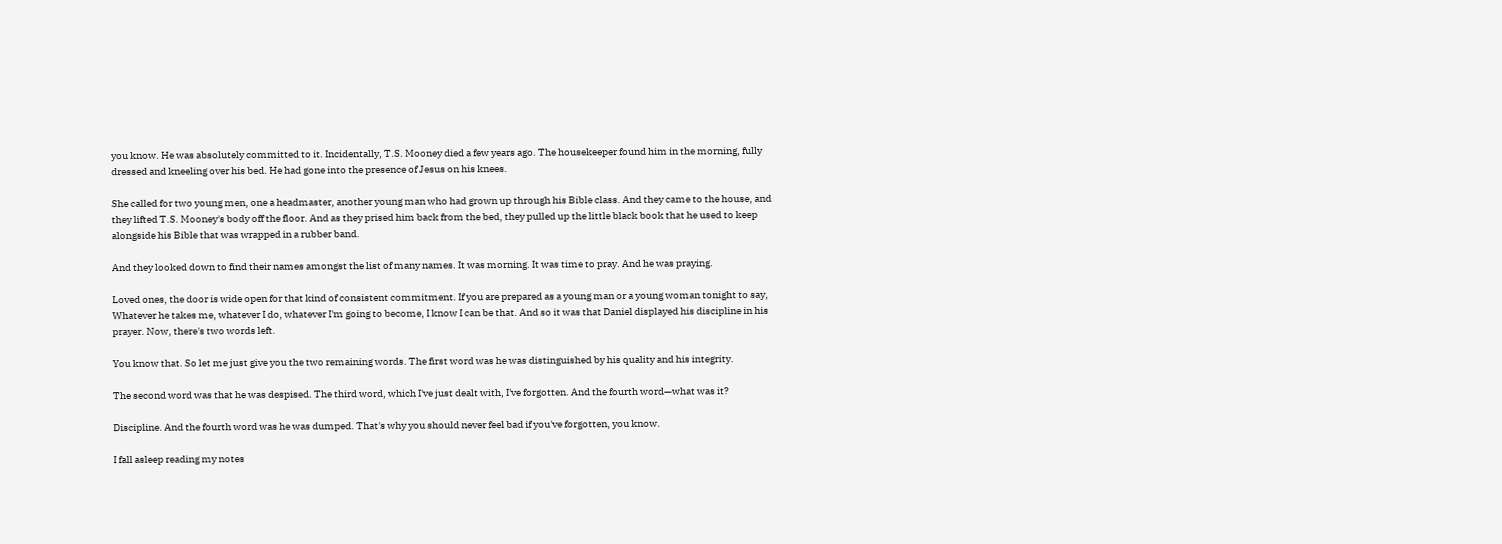you know. He was absolutely committed to it. Incidentally, T.S. Mooney died a few years ago. The housekeeper found him in the morning, fully dressed and kneeling over his bed. He had gone into the presence of Jesus on his knees.

She called for two young men, one a headmaster, another young man who had grown up through his Bible class. And they came to the house, and they lifted T.S. Mooney's body off the floor. And as they prised him back from the bed, they pulled up the little black book that he used to keep alongside his Bible that was wrapped in a rubber band.

And they looked down to find their names amongst the list of many names. It was morning. It was time to pray. And he was praying.

Loved ones, the door is wide open for that kind of consistent commitment. If you are prepared as a young man or a young woman tonight to say, Whatever he takes me, whatever I do, whatever I'm going to become, I know I can be that. And so it was that Daniel displayed his discipline in his prayer. Now, there's two words left.

You know that. So let me just give you the two remaining words. The first word was he was distinguished by his quality and his integrity.

The second word was that he was despised. The third word, which I've just dealt with, I've forgotten. And the fourth word—what was it?

Discipline. And the fourth word was he was dumped. That's why you should never feel bad if you've forgotten, you know.

I fall asleep reading my notes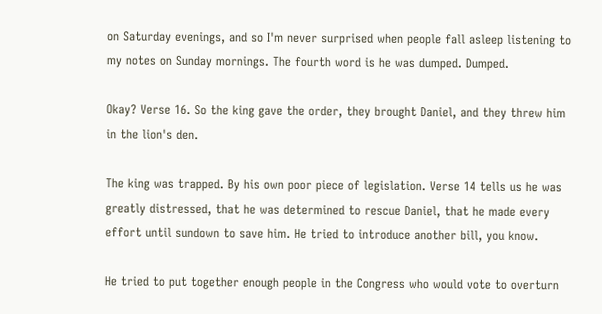on Saturday evenings, and so I'm never surprised when people fall asleep listening to my notes on Sunday mornings. The fourth word is he was dumped. Dumped.

Okay? Verse 16. So the king gave the order, they brought Daniel, and they threw him in the lion's den.

The king was trapped. By his own poor piece of legislation. Verse 14 tells us he was greatly distressed, that he was determined to rescue Daniel, that he made every effort until sundown to save him. He tried to introduce another bill, you know.

He tried to put together enough people in the Congress who would vote to overturn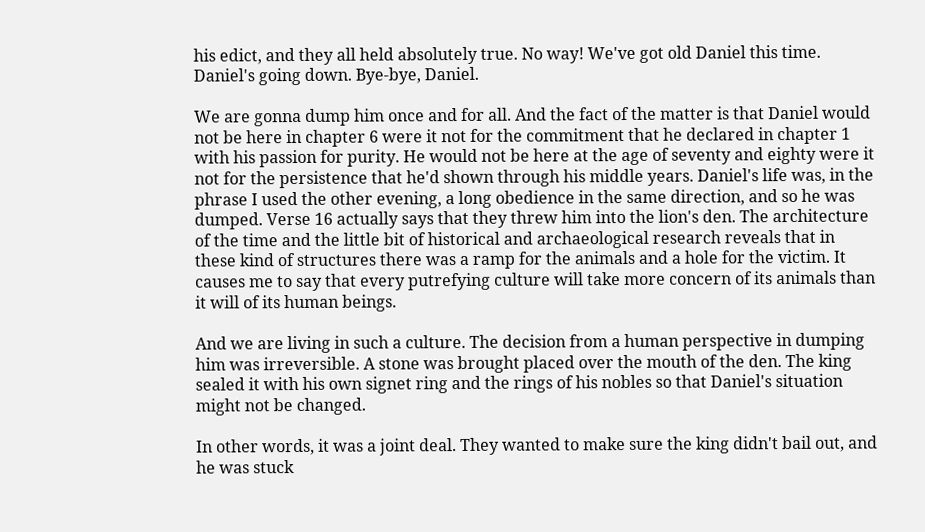his edict, and they all held absolutely true. No way! We've got old Daniel this time. Daniel's going down. Bye-bye, Daniel.

We are gonna dump him once and for all. And the fact of the matter is that Daniel would not be here in chapter 6 were it not for the commitment that he declared in chapter 1 with his passion for purity. He would not be here at the age of seventy and eighty were it not for the persistence that he'd shown through his middle years. Daniel's life was, in the phrase I used the other evening, a long obedience in the same direction, and so he was dumped. Verse 16 actually says that they threw him into the lion's den. The architecture of the time and the little bit of historical and archaeological research reveals that in these kind of structures there was a ramp for the animals and a hole for the victim. It causes me to say that every putrefying culture will take more concern of its animals than it will of its human beings.

And we are living in such a culture. The decision from a human perspective in dumping him was irreversible. A stone was brought placed over the mouth of the den. The king sealed it with his own signet ring and the rings of his nobles so that Daniel's situation might not be changed.

In other words, it was a joint deal. They wanted to make sure the king didn't bail out, and he was stuck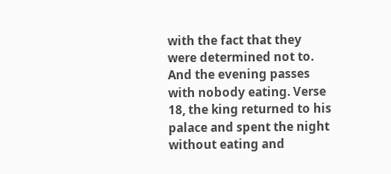with the fact that they were determined not to. And the evening passes with nobody eating. Verse 18, the king returned to his palace and spent the night without eating and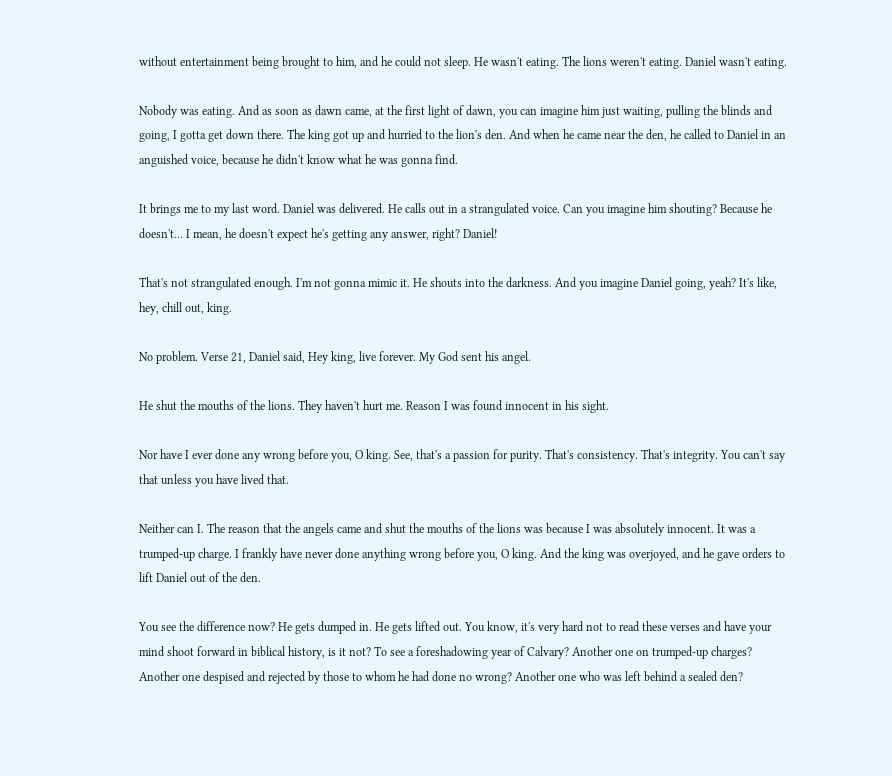without entertainment being brought to him, and he could not sleep. He wasn't eating. The lions weren't eating. Daniel wasn't eating.

Nobody was eating. And as soon as dawn came, at the first light of dawn, you can imagine him just waiting, pulling the blinds and going, I gotta get down there. The king got up and hurried to the lion's den. And when he came near the den, he called to Daniel in an anguished voice, because he didn't know what he was gonna find.

It brings me to my last word. Daniel was delivered. He calls out in a strangulated voice. Can you imagine him shouting? Because he doesn't… I mean, he doesn't expect he's getting any answer, right? Daniel!

That's not strangulated enough. I'm not gonna mimic it. He shouts into the darkness. And you imagine Daniel going, yeah? It's like, hey, chill out, king.

No problem. Verse 21, Daniel said, Hey king, live forever. My God sent his angel.

He shut the mouths of the lions. They haven't hurt me. Reason I was found innocent in his sight.

Nor have I ever done any wrong before you, O king. See, that's a passion for purity. That's consistency. That's integrity. You can't say that unless you have lived that.

Neither can I. The reason that the angels came and shut the mouths of the lions was because I was absolutely innocent. It was a trumped-up charge. I frankly have never done anything wrong before you, O king. And the king was overjoyed, and he gave orders to lift Daniel out of the den.

You see the difference now? He gets dumped in. He gets lifted out. You know, it's very hard not to read these verses and have your mind shoot forward in biblical history, is it not? To see a foreshadowing year of Calvary? Another one on trumped-up charges? Another one despised and rejected by those to whom he had done no wrong? Another one who was left behind a sealed den?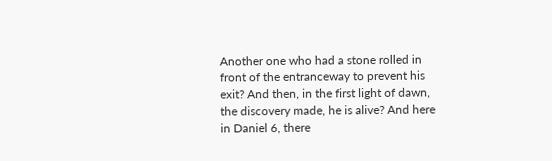Another one who had a stone rolled in front of the entranceway to prevent his exit? And then, in the first light of dawn, the discovery made, he is alive? And here in Daniel 6, there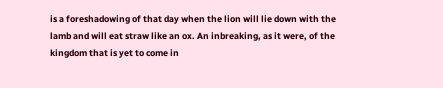is a foreshadowing of that day when the lion will lie down with the lamb and will eat straw like an ox. An inbreaking, as it were, of the kingdom that is yet to come in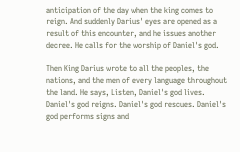anticipation of the day when the king comes to reign. And suddenly Darius' eyes are opened as a result of this encounter, and he issues another decree. He calls for the worship of Daniel's god.

Then King Darius wrote to all the peoples, the nations, and the men of every language throughout the land. He says, Listen, Daniel's god lives. Daniel's god reigns. Daniel's god rescues. Daniel's god performs signs and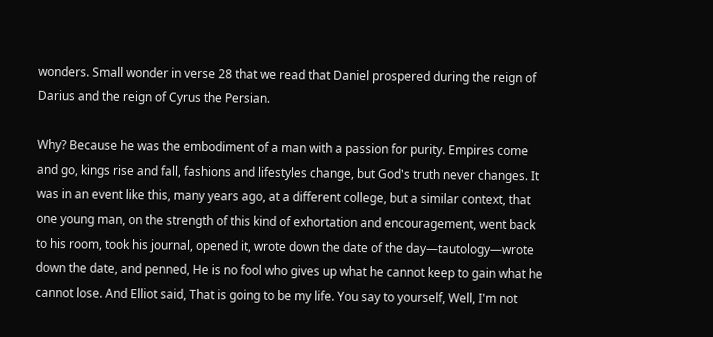wonders. Small wonder in verse 28 that we read that Daniel prospered during the reign of Darius and the reign of Cyrus the Persian.

Why? Because he was the embodiment of a man with a passion for purity. Empires come and go, kings rise and fall, fashions and lifestyles change, but God's truth never changes. It was in an event like this, many years ago, at a different college, but a similar context, that one young man, on the strength of this kind of exhortation and encouragement, went back to his room, took his journal, opened it, wrote down the date of the day—tautology—wrote down the date, and penned, He is no fool who gives up what he cannot keep to gain what he cannot lose. And Elliot said, That is going to be my life. You say to yourself, Well, I'm not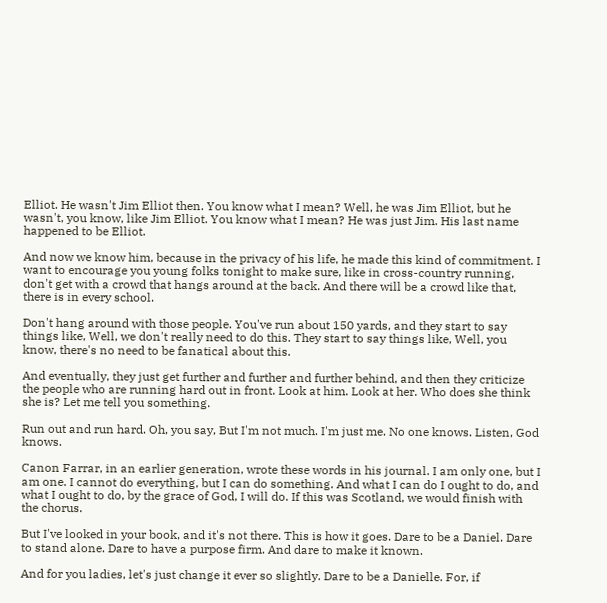Elliot. He wasn't Jim Elliot then. You know what I mean? Well, he was Jim Elliot, but he wasn't, you know, like Jim Elliot. You know what I mean? He was just Jim. His last name happened to be Elliot.

And now we know him, because in the privacy of his life, he made this kind of commitment. I want to encourage you young folks tonight to make sure, like in cross-country running, don't get with a crowd that hangs around at the back. And there will be a crowd like that, there is in every school.

Don't hang around with those people. You've run about 150 yards, and they start to say things like, Well, we don't really need to do this. They start to say things like, Well, you know, there's no need to be fanatical about this.

And eventually, they just get further and further and further behind, and then they criticize the people who are running hard out in front. Look at him. Look at her. Who does she think she is? Let me tell you something.

Run out and run hard. Oh, you say, But I'm not much. I'm just me. No one knows. Listen, God knows.

Canon Farrar, in an earlier generation, wrote these words in his journal. I am only one, but I am one. I cannot do everything, but I can do something. And what I can do I ought to do, and what I ought to do, by the grace of God, I will do. If this was Scotland, we would finish with the chorus.

But I've looked in your book, and it's not there. This is how it goes. Dare to be a Daniel. Dare to stand alone. Dare to have a purpose firm. And dare to make it known.

And for you ladies, let's just change it ever so slightly. Dare to be a Danielle. For, if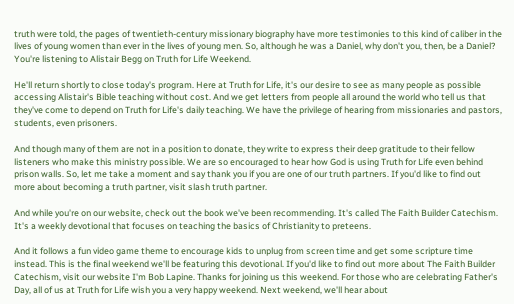truth were told, the pages of twentieth-century missionary biography have more testimonies to this kind of caliber in the lives of young women than ever in the lives of young men. So, although he was a Daniel, why don't you, then, be a Daniel? You're listening to Alistair Begg on Truth for Life Weekend.

He'll return shortly to close today's program. Here at Truth for Life, it's our desire to see as many people as possible accessing Alistair's Bible teaching without cost. And we get letters from people all around the world who tell us that they've come to depend on Truth for Life's daily teaching. We have the privilege of hearing from missionaries and pastors, students, even prisoners.

And though many of them are not in a position to donate, they write to express their deep gratitude to their fellow listeners who make this ministry possible. We are so encouraged to hear how God is using Truth for Life even behind prison walls. So, let me take a moment and say thank you if you are one of our truth partners. If you'd like to find out more about becoming a truth partner, visit slash truth partner.

And while you're on our website, check out the book we've been recommending. It's called The Faith Builder Catechism. It's a weekly devotional that focuses on teaching the basics of Christianity to preteens.

And it follows a fun video game theme to encourage kids to unplug from screen time and get some scripture time instead. This is the final weekend we'll be featuring this devotional. If you'd like to find out more about The Faith Builder Catechism, visit our website I'm Bob Lapine. Thanks for joining us this weekend. For those who are celebrating Father's Day, all of us at Truth for Life wish you a very happy weekend. Next weekend, we'll hear about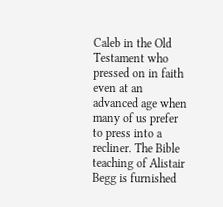Caleb in the Old Testament who pressed on in faith even at an advanced age when many of us prefer to press into a recliner. The Bible teaching of Alistair Begg is furnished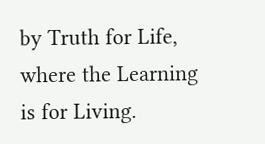by Truth for Life, where the Learning is for Living.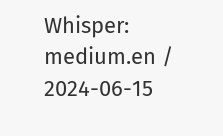Whisper: medium.en / 2024-06-15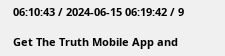06:10:43 / 2024-06-15 06:19:42 / 9

Get The Truth Mobile App and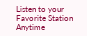Listen to your Favorite Station Anytime